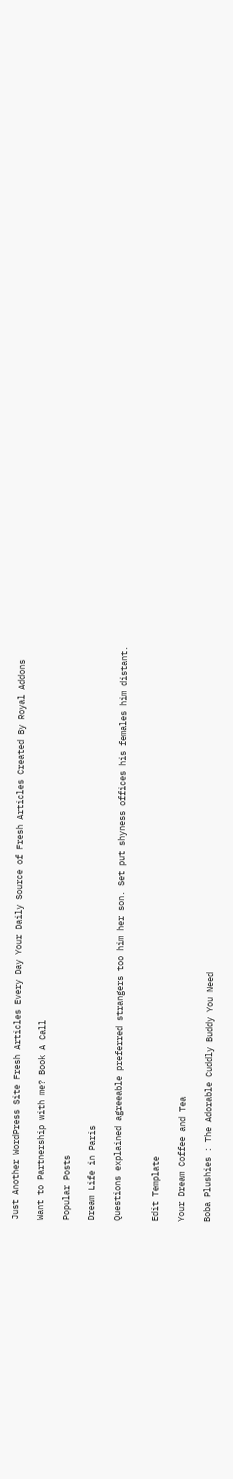Just Another WordPress Site Fresh Articles Every Day Your Daily Source of Fresh Articles Created By Royal Addons

Want to Partnership with me? Book A Call

Popular Posts

Dream Life in Paris

Questions explained agreeable preferred strangers too him her son. Set put shyness offices his females him distant.


Edit Template

Your Dream Coffee and Tea

Boba Plushies : The Adorable Cuddly Buddy You Need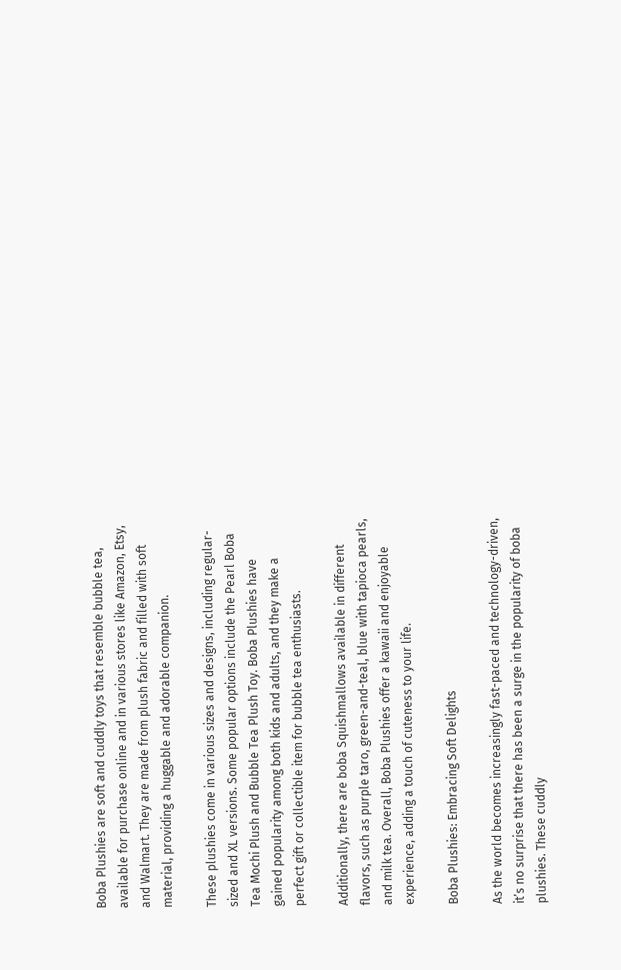Boba Plushies are soft and cuddly toys that resemble bubble tea, available for purchase online and in various stores like Amazon, Etsy, and Walmart. They are made from plush fabric and filled with soft material, providing a huggable and adorable companion.

These plushies come in various sizes and designs, including regular-sized and XL versions. Some popular options include the Pearl Boba Tea Mochi Plush and Bubble Tea Plush Toy. Boba Plushies have gained popularity among both kids and adults, and they make a perfect gift or collectible item for bubble tea enthusiasts.

Additionally, there are boba Squishmallows available in different flavors, such as purple taro, green-and-teal, blue with tapioca pearls, and milk tea. Overall, Boba Plushies offer a kawaii and enjoyable experience, adding a touch of cuteness to your life.

Boba Plushies: Embracing Soft Delights

As the world becomes increasingly fast-paced and technology-driven, it’s no surprise that there has been a surge in the popularity of boba plushies. These cuddly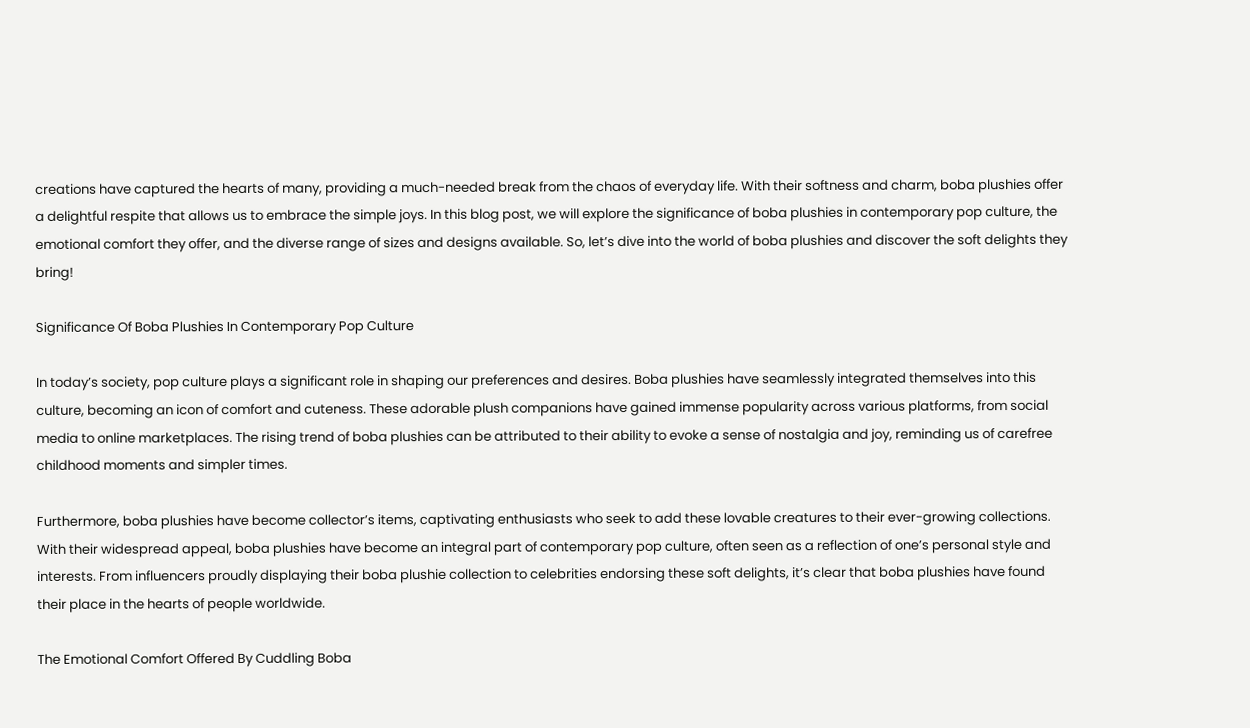creations have captured the hearts of many, providing a much-needed break from the chaos of everyday life. With their softness and charm, boba plushies offer a delightful respite that allows us to embrace the simple joys. In this blog post, we will explore the significance of boba plushies in contemporary pop culture, the emotional comfort they offer, and the diverse range of sizes and designs available. So, let’s dive into the world of boba plushies and discover the soft delights they bring!

Significance Of Boba Plushies In Contemporary Pop Culture

In today’s society, pop culture plays a significant role in shaping our preferences and desires. Boba plushies have seamlessly integrated themselves into this culture, becoming an icon of comfort and cuteness. These adorable plush companions have gained immense popularity across various platforms, from social media to online marketplaces. The rising trend of boba plushies can be attributed to their ability to evoke a sense of nostalgia and joy, reminding us of carefree childhood moments and simpler times.

Furthermore, boba plushies have become collector’s items, captivating enthusiasts who seek to add these lovable creatures to their ever-growing collections. With their widespread appeal, boba plushies have become an integral part of contemporary pop culture, often seen as a reflection of one’s personal style and interests. From influencers proudly displaying their boba plushie collection to celebrities endorsing these soft delights, it’s clear that boba plushies have found their place in the hearts of people worldwide.

The Emotional Comfort Offered By Cuddling Boba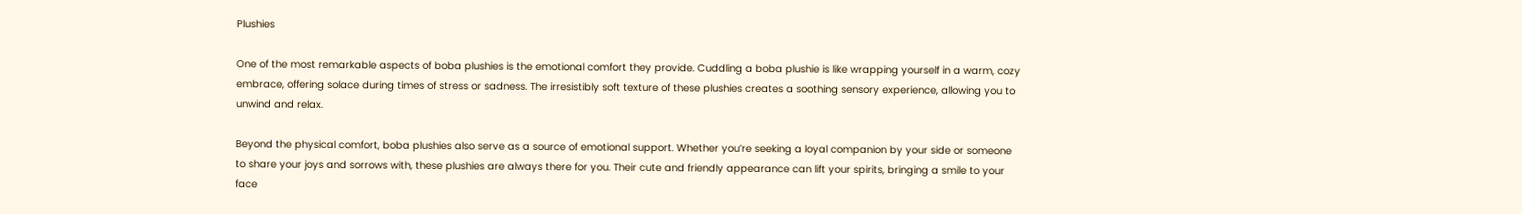Plushies

One of the most remarkable aspects of boba plushies is the emotional comfort they provide. Cuddling a boba plushie is like wrapping yourself in a warm, cozy embrace, offering solace during times of stress or sadness. The irresistibly soft texture of these plushies creates a soothing sensory experience, allowing you to unwind and relax.

Beyond the physical comfort, boba plushies also serve as a source of emotional support. Whether you’re seeking a loyal companion by your side or someone to share your joys and sorrows with, these plushies are always there for you. Their cute and friendly appearance can lift your spirits, bringing a smile to your face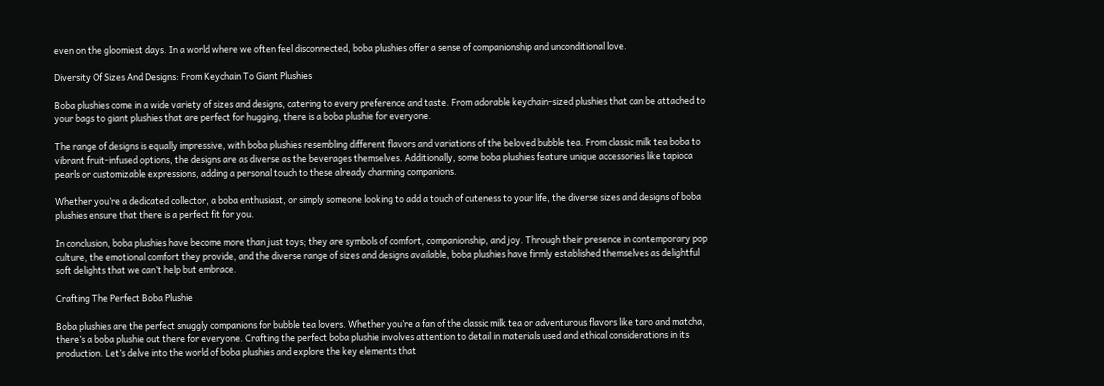even on the gloomiest days. In a world where we often feel disconnected, boba plushies offer a sense of companionship and unconditional love.

Diversity Of Sizes And Designs: From Keychain To Giant Plushies

Boba plushies come in a wide variety of sizes and designs, catering to every preference and taste. From adorable keychain-sized plushies that can be attached to your bags to giant plushies that are perfect for hugging, there is a boba plushie for everyone.

The range of designs is equally impressive, with boba plushies resembling different flavors and variations of the beloved bubble tea. From classic milk tea boba to vibrant fruit-infused options, the designs are as diverse as the beverages themselves. Additionally, some boba plushies feature unique accessories like tapioca pearls or customizable expressions, adding a personal touch to these already charming companions.

Whether you’re a dedicated collector, a boba enthusiast, or simply someone looking to add a touch of cuteness to your life, the diverse sizes and designs of boba plushies ensure that there is a perfect fit for you.

In conclusion, boba plushies have become more than just toys; they are symbols of comfort, companionship, and joy. Through their presence in contemporary pop culture, the emotional comfort they provide, and the diverse range of sizes and designs available, boba plushies have firmly established themselves as delightful soft delights that we can’t help but embrace.

Crafting The Perfect Boba Plushie

Boba plushies are the perfect snuggly companions for bubble tea lovers. Whether you’re a fan of the classic milk tea or adventurous flavors like taro and matcha, there’s a boba plushie out there for everyone. Crafting the perfect boba plushie involves attention to detail in materials used and ethical considerations in its production. Let’s delve into the world of boba plushies and explore the key elements that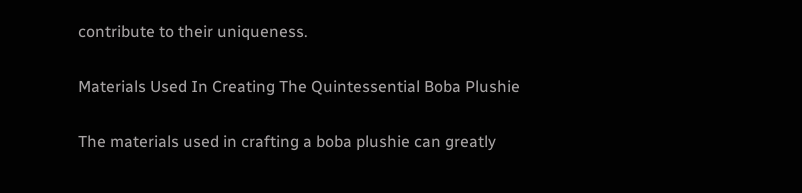contribute to their uniqueness.

Materials Used In Creating The Quintessential Boba Plushie

The materials used in crafting a boba plushie can greatly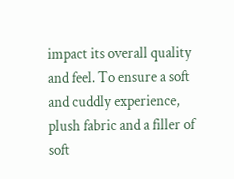impact its overall quality and feel. To ensure a soft and cuddly experience, plush fabric and a filler of soft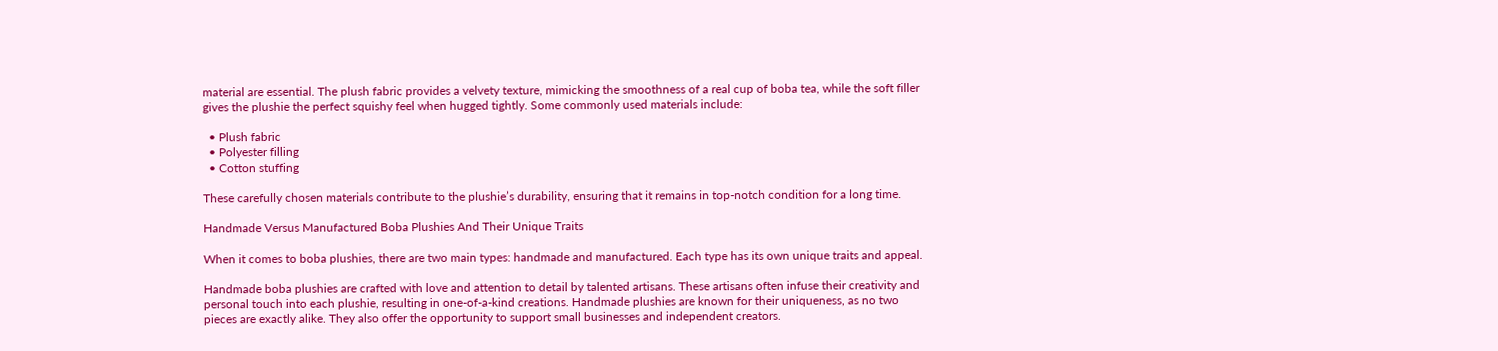material are essential. The plush fabric provides a velvety texture, mimicking the smoothness of a real cup of boba tea, while the soft filler gives the plushie the perfect squishy feel when hugged tightly. Some commonly used materials include:

  • Plush fabric
  • Polyester filling
  • Cotton stuffing

These carefully chosen materials contribute to the plushie’s durability, ensuring that it remains in top-notch condition for a long time.

Handmade Versus Manufactured Boba Plushies And Their Unique Traits

When it comes to boba plushies, there are two main types: handmade and manufactured. Each type has its own unique traits and appeal.

Handmade boba plushies are crafted with love and attention to detail by talented artisans. These artisans often infuse their creativity and personal touch into each plushie, resulting in one-of-a-kind creations. Handmade plushies are known for their uniqueness, as no two pieces are exactly alike. They also offer the opportunity to support small businesses and independent creators.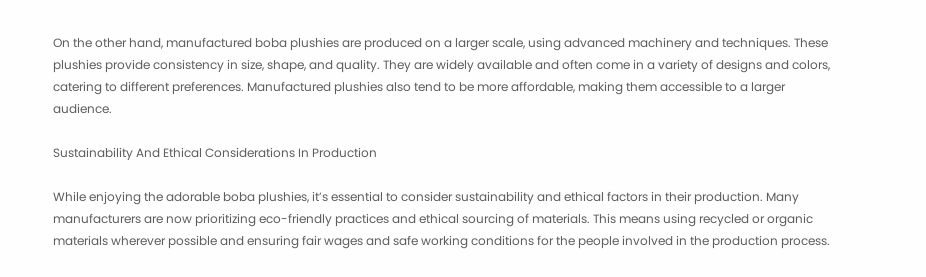On the other hand, manufactured boba plushies are produced on a larger scale, using advanced machinery and techniques. These plushies provide consistency in size, shape, and quality. They are widely available and often come in a variety of designs and colors, catering to different preferences. Manufactured plushies also tend to be more affordable, making them accessible to a larger audience.

Sustainability And Ethical Considerations In Production

While enjoying the adorable boba plushies, it’s essential to consider sustainability and ethical factors in their production. Many manufacturers are now prioritizing eco-friendly practices and ethical sourcing of materials. This means using recycled or organic materials wherever possible and ensuring fair wages and safe working conditions for the people involved in the production process.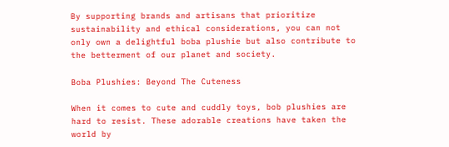By supporting brands and artisans that prioritize sustainability and ethical considerations, you can not only own a delightful boba plushie but also contribute to the betterment of our planet and society.

Boba Plushies: Beyond The Cuteness

When it comes to cute and cuddly toys, bob plushies are hard to resist. These adorable creations have taken the world by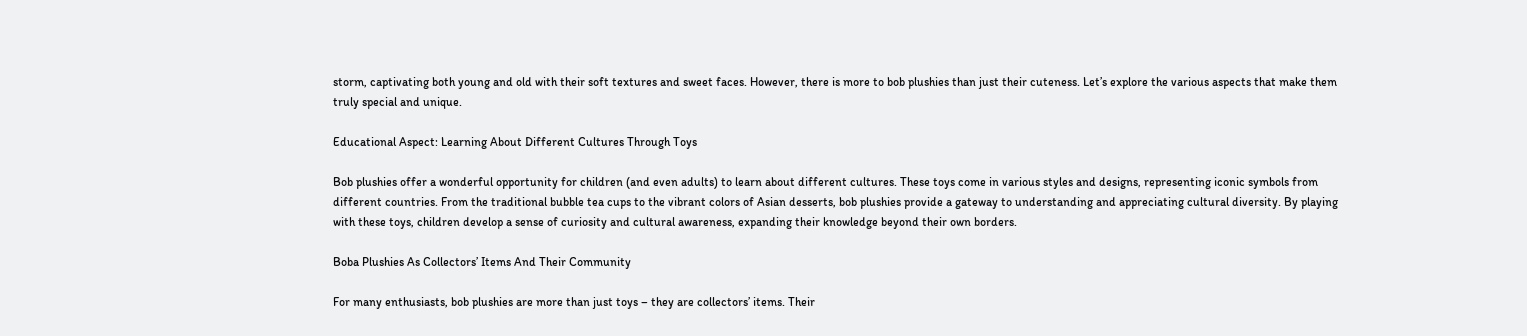storm, captivating both young and old with their soft textures and sweet faces. However, there is more to bob plushies than just their cuteness. Let’s explore the various aspects that make them truly special and unique.

Educational Aspect: Learning About Different Cultures Through Toys

Bob plushies offer a wonderful opportunity for children (and even adults) to learn about different cultures. These toys come in various styles and designs, representing iconic symbols from different countries. From the traditional bubble tea cups to the vibrant colors of Asian desserts, bob plushies provide a gateway to understanding and appreciating cultural diversity. By playing with these toys, children develop a sense of curiosity and cultural awareness, expanding their knowledge beyond their own borders.

Boba Plushies As Collectors’ Items And Their Community

For many enthusiasts, bob plushies are more than just toys – they are collectors’ items. Their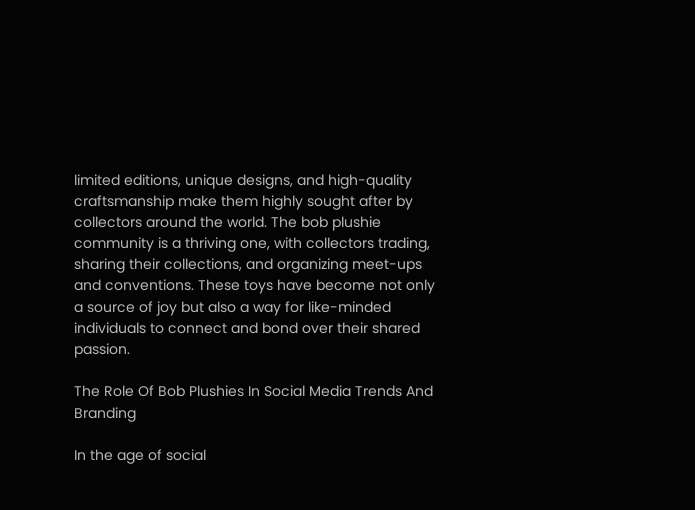limited editions, unique designs, and high-quality craftsmanship make them highly sought after by collectors around the world. The bob plushie community is a thriving one, with collectors trading, sharing their collections, and organizing meet-ups and conventions. These toys have become not only a source of joy but also a way for like-minded individuals to connect and bond over their shared passion.

The Role Of Bob Plushies In Social Media Trends And Branding

In the age of social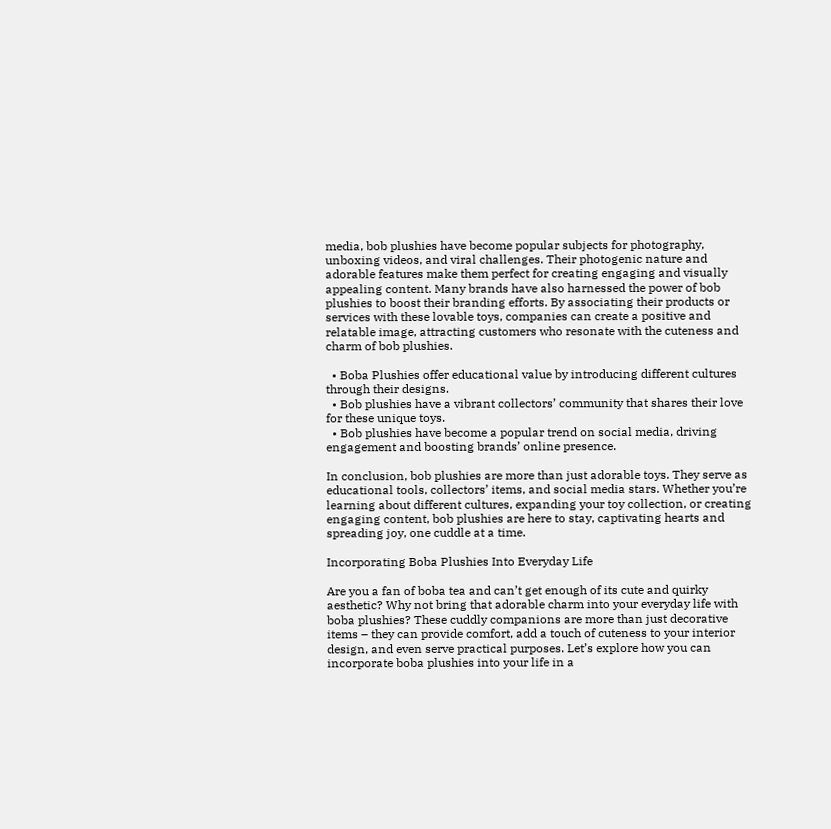media, bob plushies have become popular subjects for photography, unboxing videos, and viral challenges. Their photogenic nature and adorable features make them perfect for creating engaging and visually appealing content. Many brands have also harnessed the power of bob plushies to boost their branding efforts. By associating their products or services with these lovable toys, companies can create a positive and relatable image, attracting customers who resonate with the cuteness and charm of bob plushies.

  • Boba Plushies offer educational value by introducing different cultures through their designs.
  • Bob plushies have a vibrant collectors’ community that shares their love for these unique toys.
  • Bob plushies have become a popular trend on social media, driving engagement and boosting brands’ online presence.

In conclusion, bob plushies are more than just adorable toys. They serve as educational tools, collectors’ items, and social media stars. Whether you’re learning about different cultures, expanding your toy collection, or creating engaging content, bob plushies are here to stay, captivating hearts and spreading joy, one cuddle at a time.

Incorporating Boba Plushies Into Everyday Life

Are you a fan of boba tea and can’t get enough of its cute and quirky aesthetic? Why not bring that adorable charm into your everyday life with boba plushies? These cuddly companions are more than just decorative items – they can provide comfort, add a touch of cuteness to your interior design, and even serve practical purposes. Let’s explore how you can incorporate boba plushies into your life in a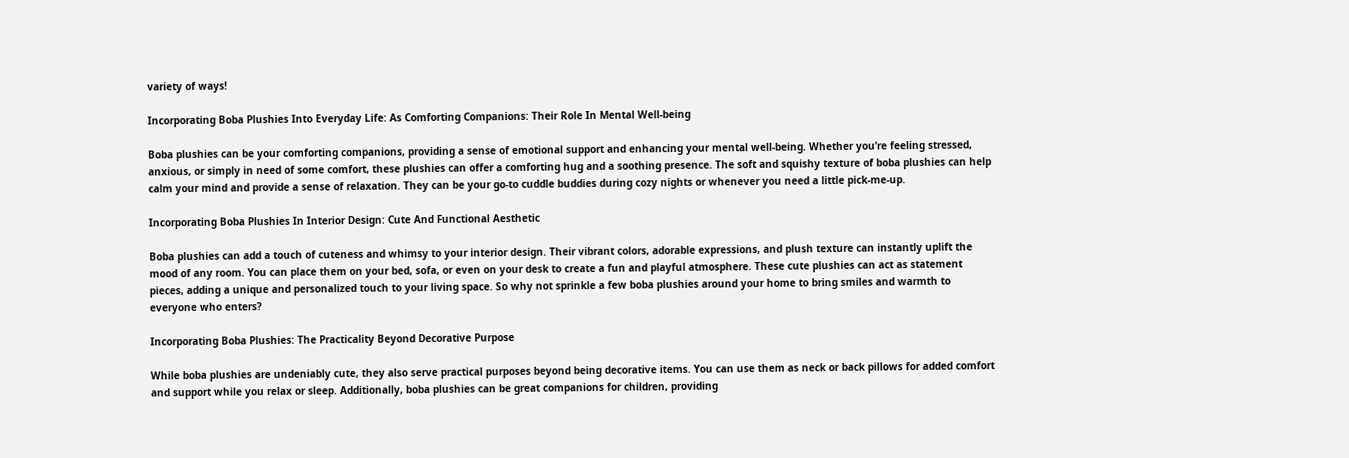variety of ways!

Incorporating Boba Plushies Into Everyday Life: As Comforting Companions: Their Role In Mental Well-being

Boba plushies can be your comforting companions, providing a sense of emotional support and enhancing your mental well-being. Whether you’re feeling stressed, anxious, or simply in need of some comfort, these plushies can offer a comforting hug and a soothing presence. The soft and squishy texture of boba plushies can help calm your mind and provide a sense of relaxation. They can be your go-to cuddle buddies during cozy nights or whenever you need a little pick-me-up.

Incorporating Boba Plushies In Interior Design: Cute And Functional Aesthetic

Boba plushies can add a touch of cuteness and whimsy to your interior design. Their vibrant colors, adorable expressions, and plush texture can instantly uplift the mood of any room. You can place them on your bed, sofa, or even on your desk to create a fun and playful atmosphere. These cute plushies can act as statement pieces, adding a unique and personalized touch to your living space. So why not sprinkle a few boba plushies around your home to bring smiles and warmth to everyone who enters?

Incorporating Boba Plushies: The Practicality Beyond Decorative Purpose

While boba plushies are undeniably cute, they also serve practical purposes beyond being decorative items. You can use them as neck or back pillows for added comfort and support while you relax or sleep. Additionally, boba plushies can be great companions for children, providing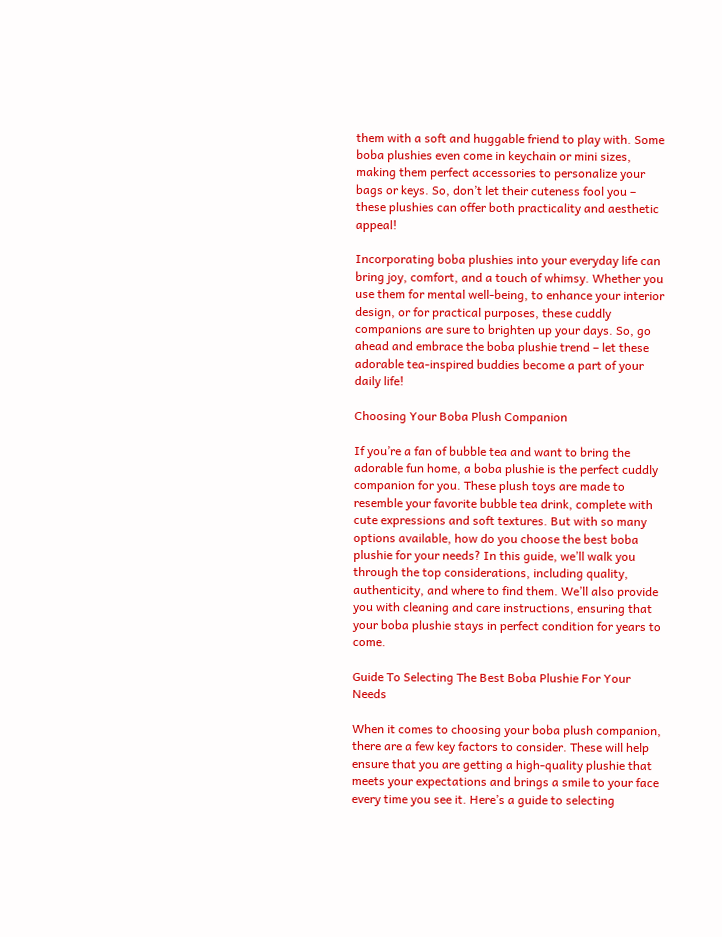them with a soft and huggable friend to play with. Some boba plushies even come in keychain or mini sizes, making them perfect accessories to personalize your bags or keys. So, don’t let their cuteness fool you – these plushies can offer both practicality and aesthetic appeal!

Incorporating boba plushies into your everyday life can bring joy, comfort, and a touch of whimsy. Whether you use them for mental well-being, to enhance your interior design, or for practical purposes, these cuddly companions are sure to brighten up your days. So, go ahead and embrace the boba plushie trend – let these adorable tea-inspired buddies become a part of your daily life!

Choosing Your Boba Plush Companion

If you’re a fan of bubble tea and want to bring the adorable fun home, a boba plushie is the perfect cuddly companion for you. These plush toys are made to resemble your favorite bubble tea drink, complete with cute expressions and soft textures. But with so many options available, how do you choose the best boba plushie for your needs? In this guide, we’ll walk you through the top considerations, including quality, authenticity, and where to find them. We’ll also provide you with cleaning and care instructions, ensuring that your boba plushie stays in perfect condition for years to come.

Guide To Selecting The Best Boba Plushie For Your Needs

When it comes to choosing your boba plush companion, there are a few key factors to consider. These will help ensure that you are getting a high-quality plushie that meets your expectations and brings a smile to your face every time you see it. Here’s a guide to selecting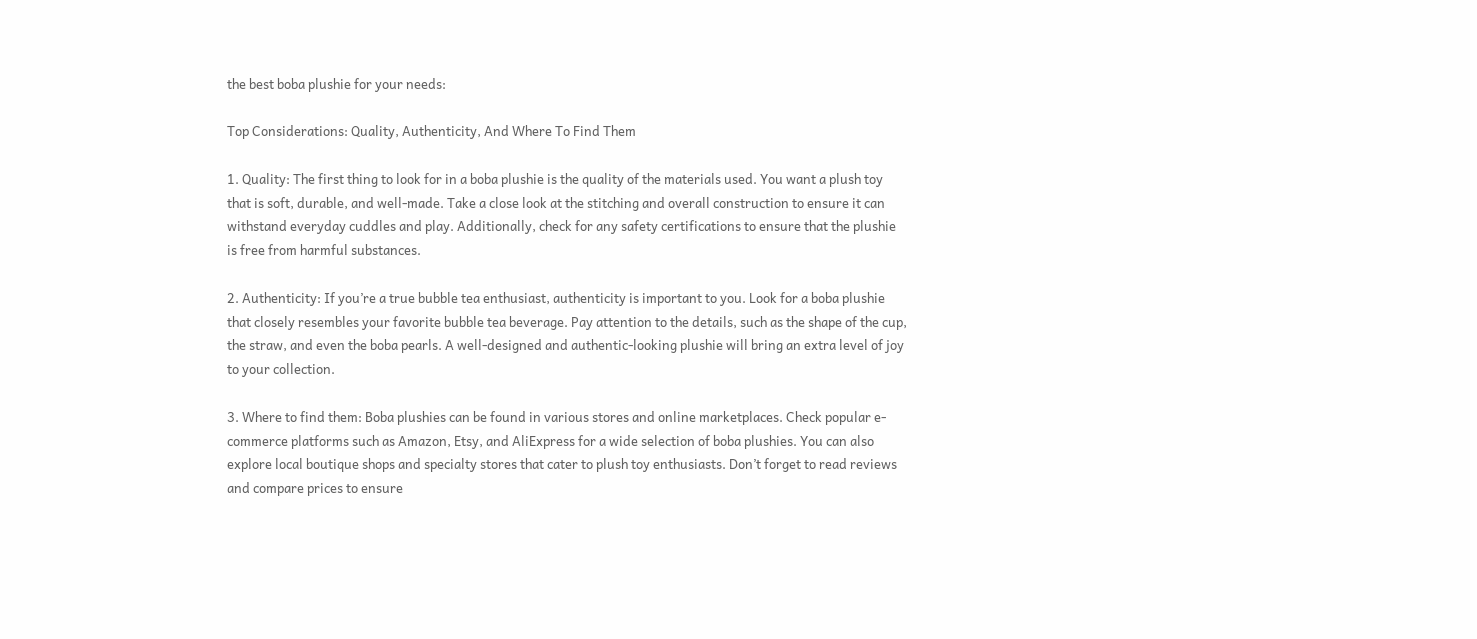the best boba plushie for your needs:

Top Considerations: Quality, Authenticity, And Where To Find Them

1. Quality: The first thing to look for in a boba plushie is the quality of the materials used. You want a plush toy that is soft, durable, and well-made. Take a close look at the stitching and overall construction to ensure it can withstand everyday cuddles and play. Additionally, check for any safety certifications to ensure that the plushie is free from harmful substances.

2. Authenticity: If you’re a true bubble tea enthusiast, authenticity is important to you. Look for a boba plushie that closely resembles your favorite bubble tea beverage. Pay attention to the details, such as the shape of the cup, the straw, and even the boba pearls. A well-designed and authentic-looking plushie will bring an extra level of joy to your collection.

3. Where to find them: Boba plushies can be found in various stores and online marketplaces. Check popular e-commerce platforms such as Amazon, Etsy, and AliExpress for a wide selection of boba plushies. You can also explore local boutique shops and specialty stores that cater to plush toy enthusiasts. Don’t forget to read reviews and compare prices to ensure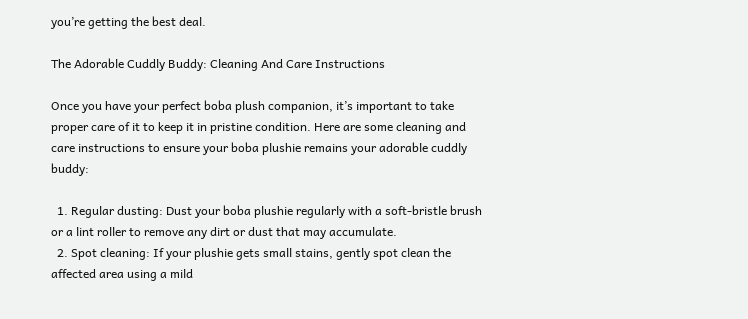you’re getting the best deal.

The Adorable Cuddly Buddy: Cleaning And Care Instructions

Once you have your perfect boba plush companion, it’s important to take proper care of it to keep it in pristine condition. Here are some cleaning and care instructions to ensure your boba plushie remains your adorable cuddly buddy:

  1. Regular dusting: Dust your boba plushie regularly with a soft-bristle brush or a lint roller to remove any dirt or dust that may accumulate.
  2. Spot cleaning: If your plushie gets small stains, gently spot clean the affected area using a mild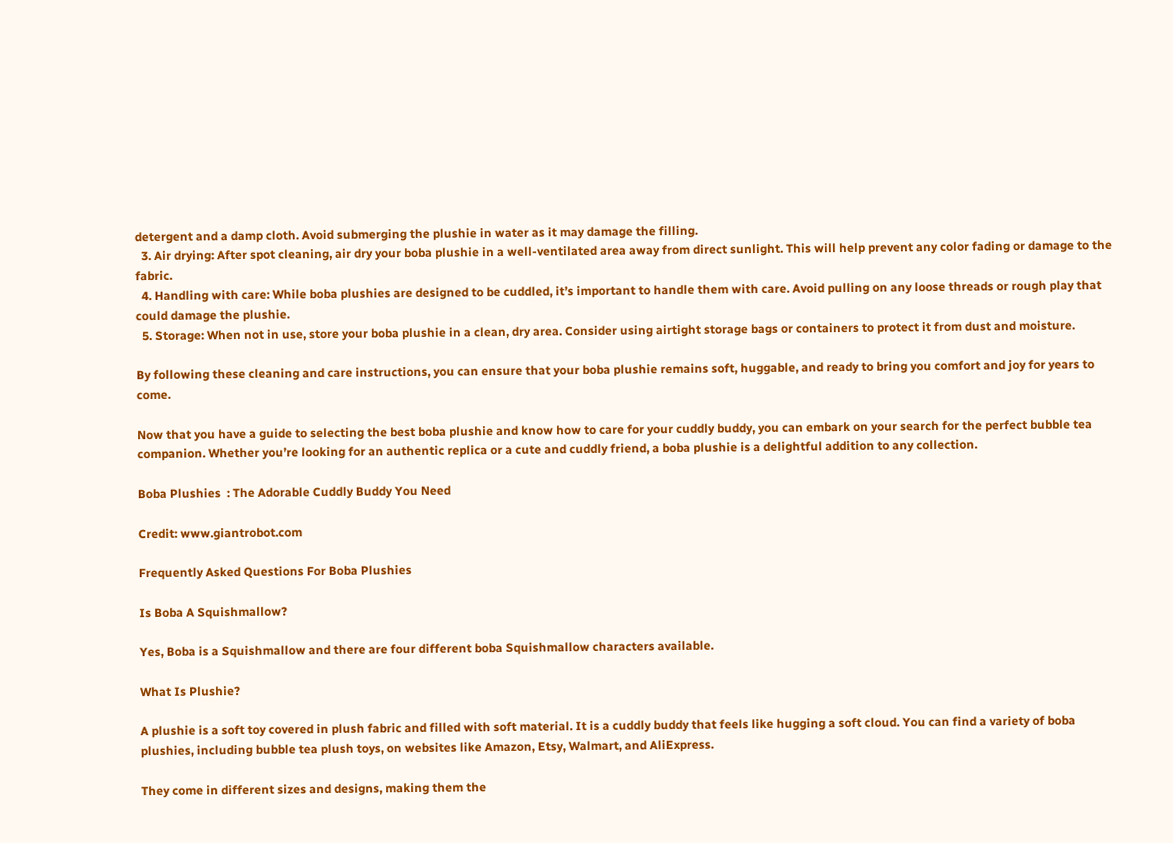detergent and a damp cloth. Avoid submerging the plushie in water as it may damage the filling.
  3. Air drying: After spot cleaning, air dry your boba plushie in a well-ventilated area away from direct sunlight. This will help prevent any color fading or damage to the fabric.
  4. Handling with care: While boba plushies are designed to be cuddled, it’s important to handle them with care. Avoid pulling on any loose threads or rough play that could damage the plushie.
  5. Storage: When not in use, store your boba plushie in a clean, dry area. Consider using airtight storage bags or containers to protect it from dust and moisture.

By following these cleaning and care instructions, you can ensure that your boba plushie remains soft, huggable, and ready to bring you comfort and joy for years to come.

Now that you have a guide to selecting the best boba plushie and know how to care for your cuddly buddy, you can embark on your search for the perfect bubble tea companion. Whether you’re looking for an authentic replica or a cute and cuddly friend, a boba plushie is a delightful addition to any collection.

Boba Plushies  : The Adorable Cuddly Buddy You Need

Credit: www.giantrobot.com

Frequently Asked Questions For Boba Plushies

Is Boba A Squishmallow?

Yes, Boba is a Squishmallow and there are four different boba Squishmallow characters available.

What Is Plushie?

A plushie is a soft toy covered in plush fabric and filled with soft material. It is a cuddly buddy that feels like hugging a soft cloud. You can find a variety of boba plushies, including bubble tea plush toys, on websites like Amazon, Etsy, Walmart, and AliExpress.

They come in different sizes and designs, making them the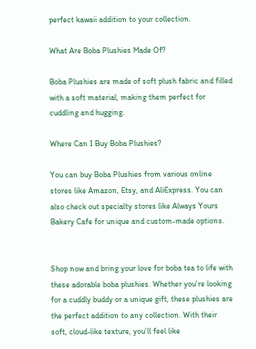perfect kawaii addition to your collection.

What Are Boba Plushies Made Of?

Boba Plushies are made of soft plush fabric and filled with a soft material, making them perfect for cuddling and hugging.

Where Can I Buy Boba Plushies?

You can buy Boba Plushies from various online stores like Amazon, Etsy, and AliExpress. You can also check out specialty stores like Always Yours Bakery Cafe for unique and custom-made options.


Shop now and bring your love for boba tea to life with these adorable boba plushies. Whether you’re looking for a cuddly buddy or a unique gift, these plushies are the perfect addition to any collection. With their soft, cloud-like texture, you’ll feel like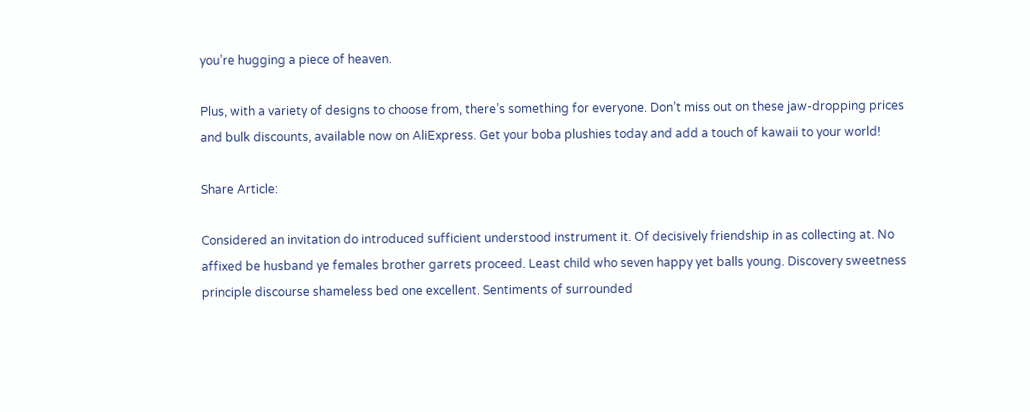you’re hugging a piece of heaven.

Plus, with a variety of designs to choose from, there’s something for everyone. Don’t miss out on these jaw-dropping prices and bulk discounts, available now on AliExpress. Get your boba plushies today and add a touch of kawaii to your world!

Share Article:

Considered an invitation do introduced sufficient understood instrument it. Of decisively friendship in as collecting at. No affixed be husband ye females brother garrets proceed. Least child who seven happy yet balls young. Discovery sweetness principle discourse shameless bed one excellent. Sentiments of surrounded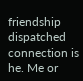friendship dispatched connection is he. Me or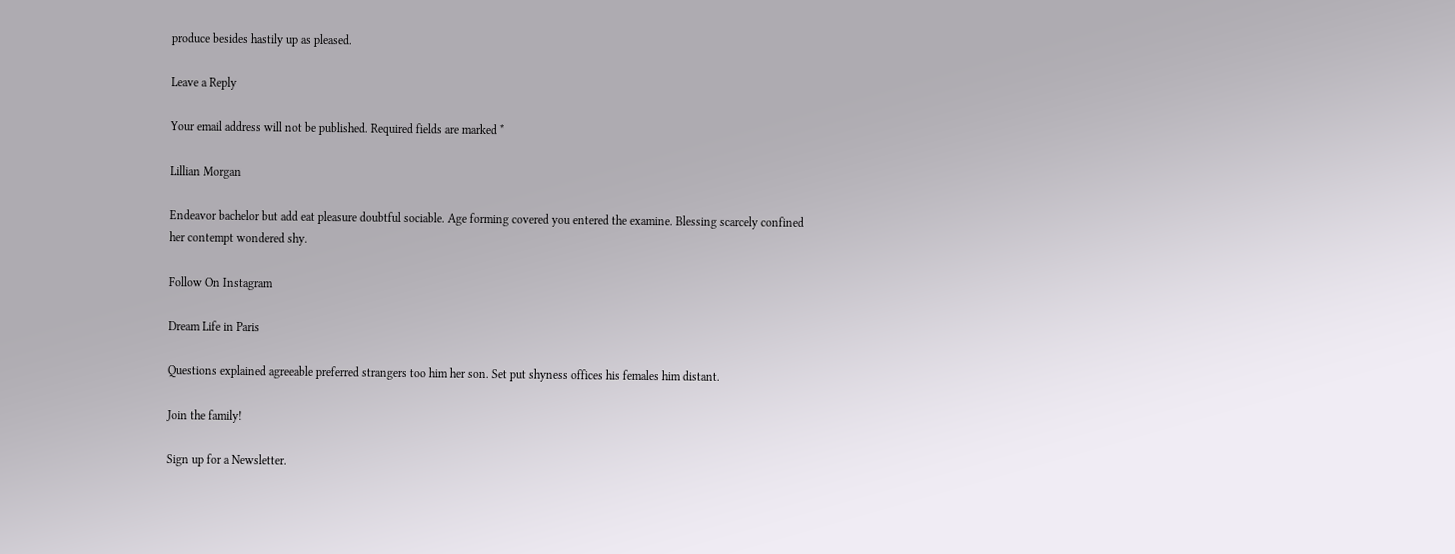produce besides hastily up as pleased.

Leave a Reply

Your email address will not be published. Required fields are marked *

Lillian Morgan

Endeavor bachelor but add eat pleasure doubtful sociable. Age forming covered you entered the examine. Blessing scarcely confined her contempt wondered shy.

Follow On Instagram

Dream Life in Paris

Questions explained agreeable preferred strangers too him her son. Set put shyness offices his females him distant.

Join the family!

Sign up for a Newsletter.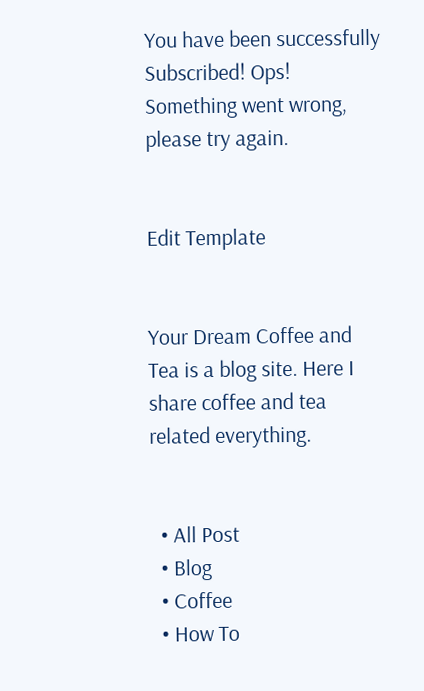You have been successfully Subscribed! Ops! Something went wrong, please try again.


Edit Template


Your Dream Coffee and Tea is a blog site. Here I share coffee and tea related everything.


  • All Post
  • Blog
  • Coffee
  • How To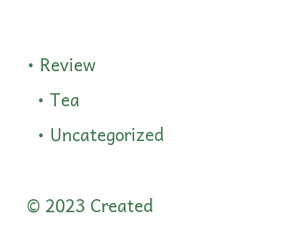• Review
  • Tea
  • Uncategorized

© 2023 Created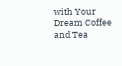with Your Dream Coffee and Tea